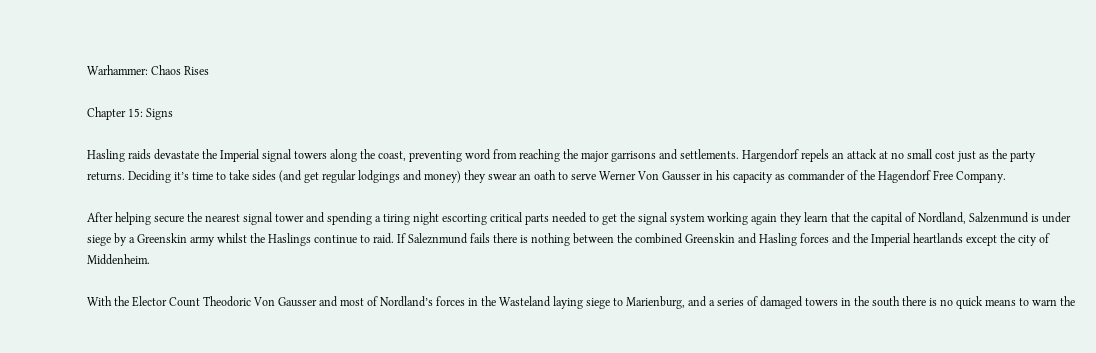Warhammer: Chaos Rises

Chapter 15: Signs

Hasling raids devastate the Imperial signal towers along the coast, preventing word from reaching the major garrisons and settlements. Hargendorf repels an attack at no small cost just as the party returns. Deciding it’s time to take sides (and get regular lodgings and money) they swear an oath to serve Werner Von Gausser in his capacity as commander of the Hagendorf Free Company.

After helping secure the nearest signal tower and spending a tiring night escorting critical parts needed to get the signal system working again they learn that the capital of Nordland, Salzenmund is under siege by a Greenskin army whilst the Haslings continue to raid. If Saleznmund fails there is nothing between the combined Greenskin and Hasling forces and the Imperial heartlands except the city of Middenheim.

With the Elector Count Theodoric Von Gausser and most of Nordland’s forces in the Wasteland laying siege to Marienburg, and a series of damaged towers in the south there is no quick means to warn the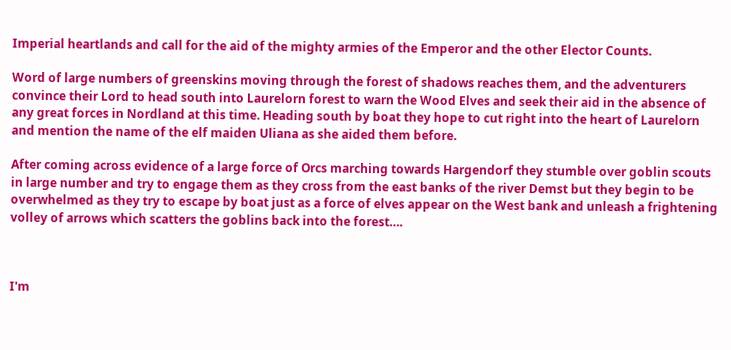Imperial heartlands and call for the aid of the mighty armies of the Emperor and the other Elector Counts.

Word of large numbers of greenskins moving through the forest of shadows reaches them, and the adventurers convince their Lord to head south into Laurelorn forest to warn the Wood Elves and seek their aid in the absence of any great forces in Nordland at this time. Heading south by boat they hope to cut right into the heart of Laurelorn and mention the name of the elf maiden Uliana as she aided them before.

After coming across evidence of a large force of Orcs marching towards Hargendorf they stumble over goblin scouts in large number and try to engage them as they cross from the east banks of the river Demst but they begin to be overwhelmed as they try to escape by boat just as a force of elves appear on the West bank and unleash a frightening volley of arrows which scatters the goblins back into the forest….



I'm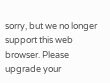sorry, but we no longer support this web browser. Please upgrade your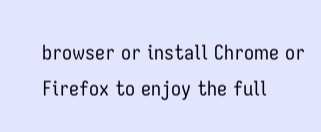browser or install Chrome or Firefox to enjoy the full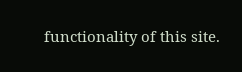functionality of this site.